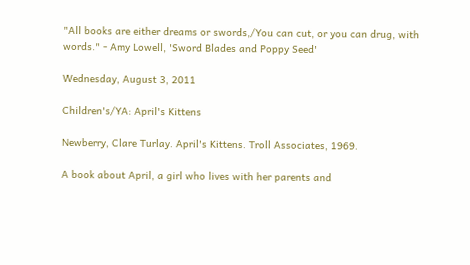"All books are either dreams or swords,/You can cut, or you can drug, with words." - Amy Lowell, 'Sword Blades and Poppy Seed'

Wednesday, August 3, 2011

Children's/YA: April's Kittens

Newberry, Clare Turlay. April's Kittens. Troll Associates, 1969.

A book about April, a girl who lives with her parents and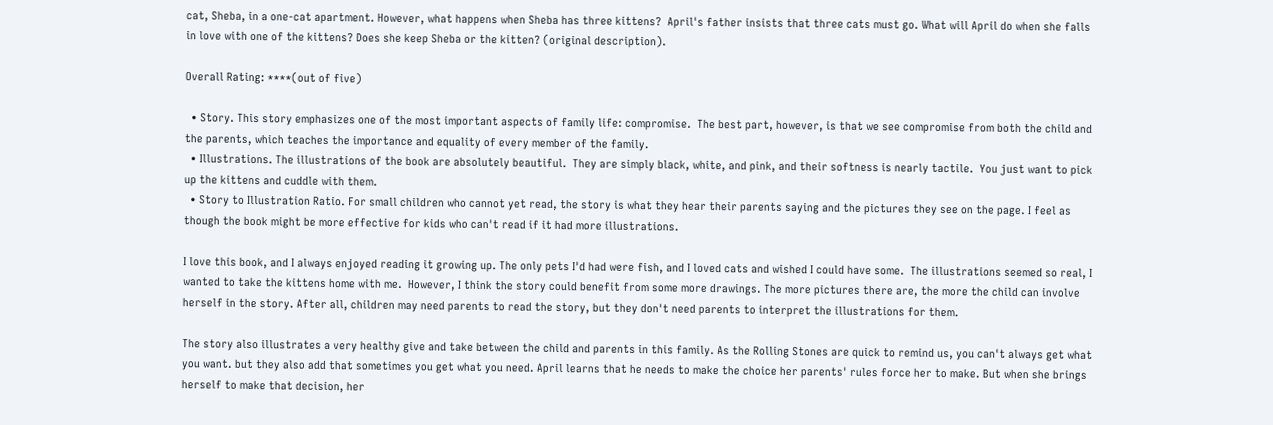cat, Sheba, in a one-cat apartment. However, what happens when Sheba has three kittens?  April's father insists that three cats must go. What will April do when she falls in love with one of the kittens? Does she keep Sheba or the kitten? (original description).

Overall Rating: ****(out of five)

  • Story. This story emphasizes one of the most important aspects of family life: compromise.  The best part, however, is that we see compromise from both the child and the parents, which teaches the importance and equality of every member of the family.
  • Illustrations. The illustrations of the book are absolutely beautiful.  They are simply black, white, and pink, and their softness is nearly tactile.  You just want to pick up the kittens and cuddle with them.
  • Story to Illustration Ratio. For small children who cannot yet read, the story is what they hear their parents saying and the pictures they see on the page. I feel as though the book might be more effective for kids who can't read if it had more illustrations.

I love this book, and I always enjoyed reading it growing up. The only pets I'd had were fish, and I loved cats and wished I could have some.  The illustrations seemed so real, I wanted to take the kittens home with me.  However, I think the story could benefit from some more drawings. The more pictures there are, the more the child can involve herself in the story. After all, children may need parents to read the story, but they don't need parents to interpret the illustrations for them.

The story also illustrates a very healthy give and take between the child and parents in this family. As the Rolling Stones are quick to remind us, you can't always get what you want. but they also add that sometimes you get what you need. April learns that he needs to make the choice her parents' rules force her to make. But when she brings herself to make that decision, her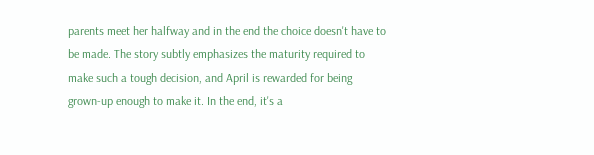parents meet her halfway and in the end the choice doesn't have to be made. The story subtly emphasizes the maturity required to make such a tough decision, and April is rewarded for being grown-up enough to make it. In the end, it's a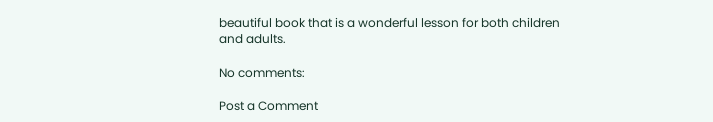beautiful book that is a wonderful lesson for both children and adults.

No comments:

Post a Comment